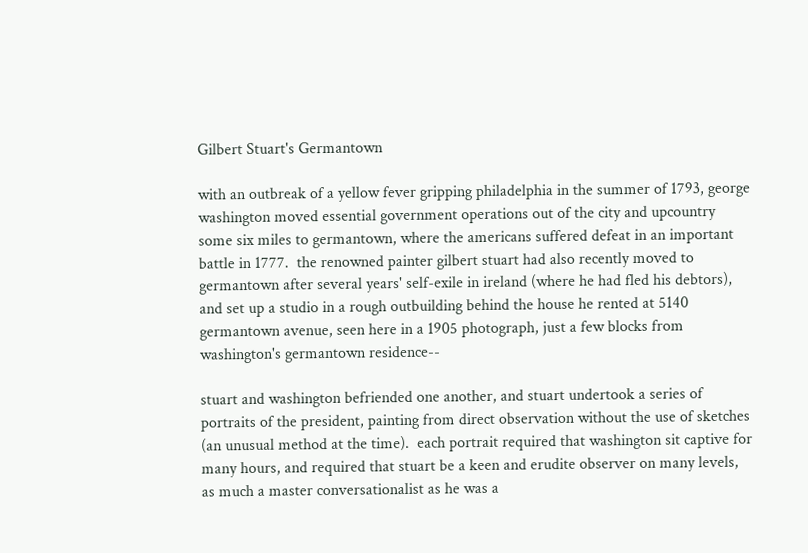Gilbert Stuart's Germantown

with an outbreak of a yellow fever gripping philadelphia in the summer of 1793, george washington moved essential government operations out of the city and upcountry some six miles to germantown, where the americans suffered defeat in an important battle in 1777.  the renowned painter gilbert stuart had also recently moved to germantown after several years' self-exile in ireland (where he had fled his debtors), and set up a studio in a rough outbuilding behind the house he rented at 5140 germantown avenue, seen here in a 1905 photograph, just a few blocks from washington's germantown residence--

stuart and washington befriended one another, and stuart undertook a series of portraits of the president, painting from direct observation without the use of sketches (an unusual method at the time).  each portrait required that washington sit captive for many hours, and required that stuart be a keen and erudite observer on many levels, as much a master conversationalist as he was a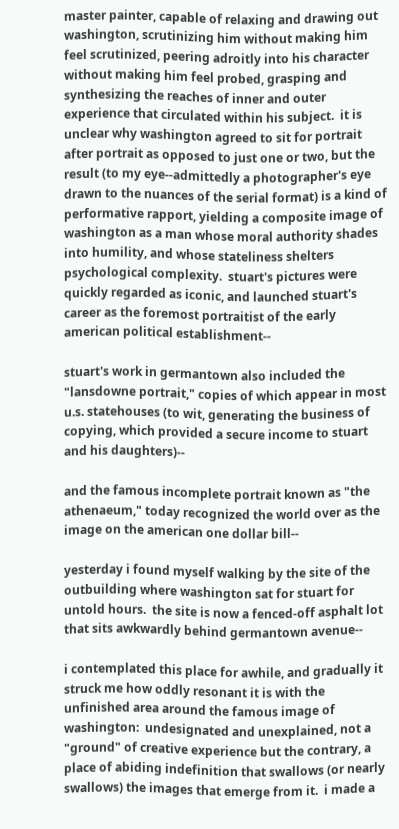master painter, capable of relaxing and drawing out washington, scrutinizing him without making him feel scrutinized, peering adroitly into his character without making him feel probed, grasping and synthesizing the reaches of inner and outer experience that circulated within his subject.  it is unclear why washington agreed to sit for portrait after portrait as opposed to just one or two, but the result (to my eye--admittedly a photographer's eye drawn to the nuances of the serial format) is a kind of performative rapport, yielding a composite image of washington as a man whose moral authority shades into humility, and whose stateliness shelters psychological complexity.  stuart's pictures were quickly regarded as iconic, and launched stuart's career as the foremost portraitist of the early american political establishment--

stuart's work in germantown also included the "lansdowne portrait," copies of which appear in most u.s. statehouses (to wit, generating the business of copying, which provided a secure income to stuart and his daughters)--

and the famous incomplete portrait known as "the athenaeum," today recognized the world over as the image on the american one dollar bill--

yesterday i found myself walking by the site of the outbuilding where washington sat for stuart for untold hours.  the site is now a fenced-off asphalt lot that sits awkwardly behind germantown avenue--

i contemplated this place for awhile, and gradually it struck me how oddly resonant it is with the unfinished area around the famous image of washington:  undesignated and unexplained, not a "ground" of creative experience but the contrary, a place of abiding indefinition that swallows (or nearly swallows) the images that emerge from it.  i made a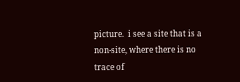picture.  i see a site that is a non-site, where there is no trace of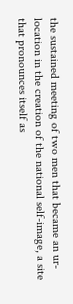the sustained meeting of two men that became an ur-location in the creation of the national self-image, a site that pronounces itself as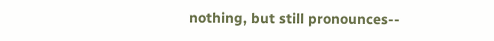nothing, but still pronounces--